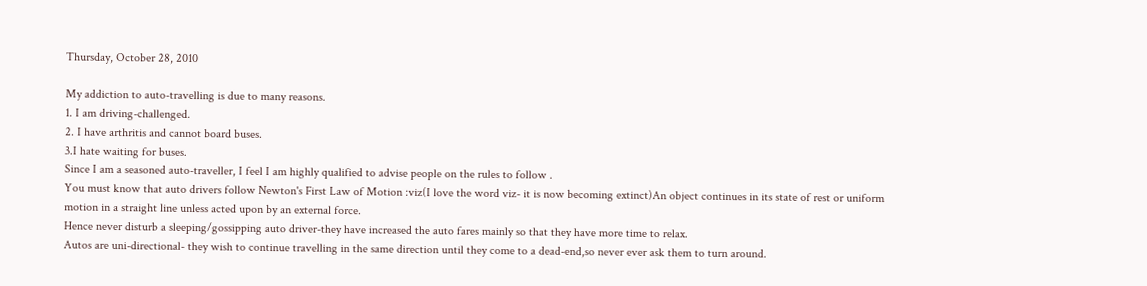Thursday, October 28, 2010

My addiction to auto-travelling is due to many reasons.
1. I am driving-challenged.
2. I have arthritis and cannot board buses.
3.I hate waiting for buses.
Since I am a seasoned auto-traveller, I feel I am highly qualified to advise people on the rules to follow .
You must know that auto drivers follow Newton's First Law of Motion :viz(I love the word viz- it is now becoming extinct)An object continues in its state of rest or uniform motion in a straight line unless acted upon by an external force.
Hence never disturb a sleeping/gossipping auto driver-they have increased the auto fares mainly so that they have more time to relax.
Autos are uni-directional- they wish to continue travelling in the same direction until they come to a dead-end,so never ever ask them to turn around.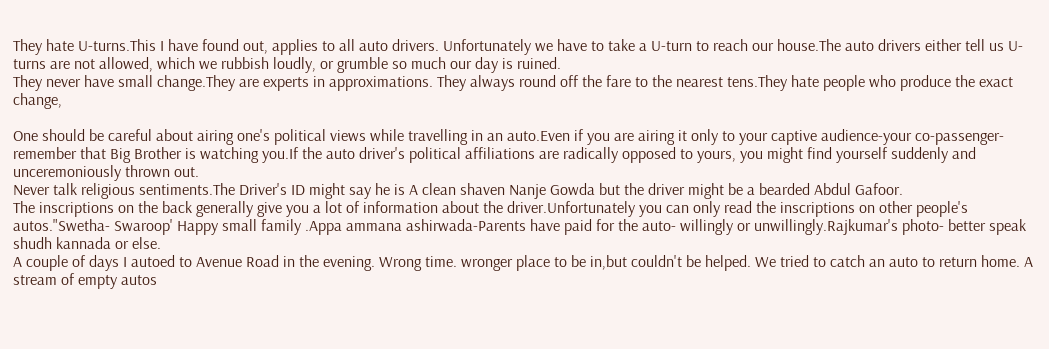They hate U-turns.This I have found out, applies to all auto drivers. Unfortunately we have to take a U-turn to reach our house.The auto drivers either tell us U-turns are not allowed, which we rubbish loudly, or grumble so much our day is ruined.
They never have small change.They are experts in approximations. They always round off the fare to the nearest tens.They hate people who produce the exact change,

One should be careful about airing one's political views while travelling in an auto.Even if you are airing it only to your captive audience-your co-passenger-remember that Big Brother is watching you.If the auto driver's political affiliations are radically opposed to yours, you might find yourself suddenly and unceremoniously thrown out.
Never talk religious sentiments.The Driver's ID might say he is A clean shaven Nanje Gowda but the driver might be a bearded Abdul Gafoor.
The inscriptions on the back generally give you a lot of information about the driver.Unfortunately you can only read the inscriptions on other people's autos."Swetha- Swaroop' Happy small family .Appa ammana ashirwada-Parents have paid for the auto- willingly or unwillingly.Rajkumar's photo- better speak shudh kannada or else.
A couple of days I autoed to Avenue Road in the evening. Wrong time. wronger place to be in,but couldn't be helped. We tried to catch an auto to return home. A stream of empty autos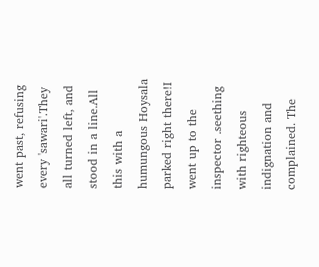went past, refusing every 'sawari'.They all turned left, and stood in a line.All this with a humungous Hoysala parked right there!I went up to the inspector .seething with righteous indignation and complained. The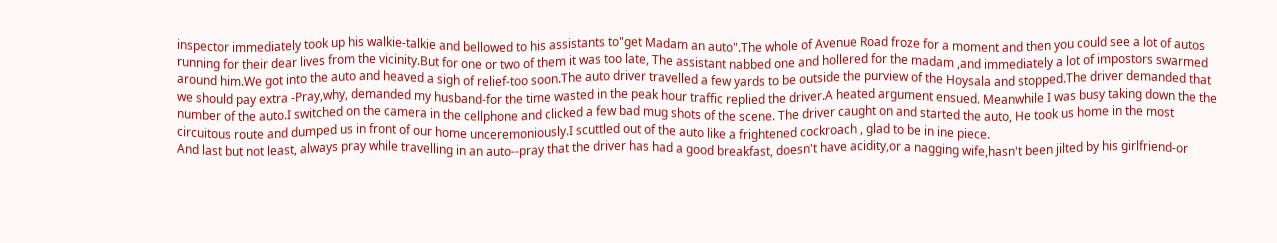inspector immediately took up his walkie-talkie and bellowed to his assistants to"get Madam an auto".The whole of Avenue Road froze for a moment and then you could see a lot of autos running for their dear lives from the vicinity.But for one or two of them it was too late, The assistant nabbed one and hollered for the madam ,and immediately a lot of impostors swarmed around him.We got into the auto and heaved a sigh of relief-too soon.The auto driver travelled a few yards to be outside the purview of the Hoysala and stopped.The driver demanded that we should pay extra -Pray,why, demanded my husband-for the time wasted in the peak hour traffic replied the driver.A heated argument ensued. Meanwhile I was busy taking down the the number of the auto.I switched on the camera in the cellphone and clicked a few bad mug shots of the scene. The driver caught on and started the auto, He took us home in the most circuitous route and dumped us in front of our home unceremoniously.I scuttled out of the auto like a frightened cockroach , glad to be in ine piece.
And last but not least, always pray while travelling in an auto--pray that the driver has had a good breakfast, doesn't have acidity,or a nagging wife,hasn't been jilted by his girlfriend-or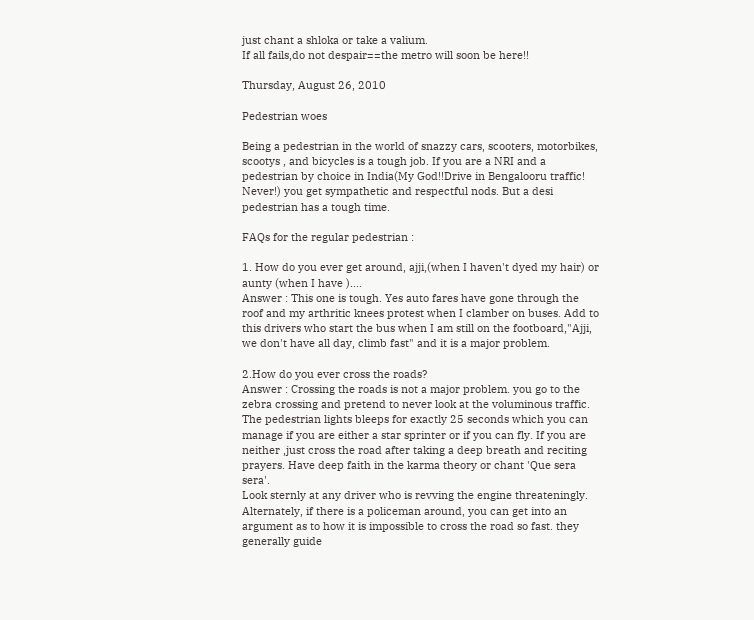just chant a shloka or take a valium.
If all fails,do not despair==the metro will soon be here!!

Thursday, August 26, 2010

Pedestrian woes

Being a pedestrian in the world of snazzy cars, scooters, motorbikes, scootys , and bicycles is a tough job. If you are a NRI and a pedestrian by choice in India(My God!!Drive in Bengalooru traffic! Never!) you get sympathetic and respectful nods. But a desi pedestrian has a tough time.

FAQs for the regular pedestrian :

1. How do you ever get around, ajji,(when I haven't dyed my hair) or aunty (when I have )....
Answer : This one is tough. Yes auto fares have gone through the roof and my arthritic knees protest when I clamber on buses. Add to this drivers who start the bus when I am still on the footboard,"Ajji, we don't have all day, climb fast" and it is a major problem.

2.How do you ever cross the roads?
Answer : Crossing the roads is not a major problem. you go to the zebra crossing and pretend to never look at the voluminous traffic. The pedestrian lights bleeps for exactly 25 seconds which you can manage if you are either a star sprinter or if you can fly. If you are neither ,just cross the road after taking a deep breath and reciting prayers. Have deep faith in the karma theory or chant 'Que sera sera'.
Look sternly at any driver who is revving the engine threateningly. Alternately, if there is a policeman around, you can get into an argument as to how it is impossible to cross the road so fast. they generally guide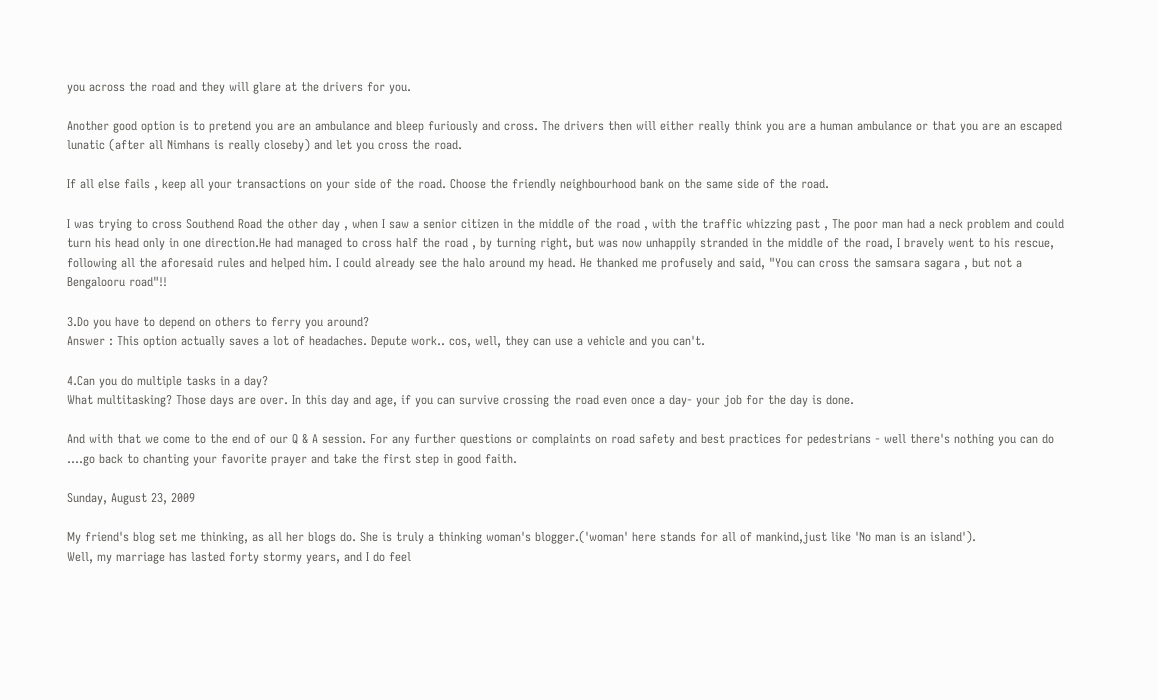you across the road and they will glare at the drivers for you.

Another good option is to pretend you are an ambulance and bleep furiously and cross. The drivers then will either really think you are a human ambulance or that you are an escaped lunatic (after all Nimhans is really closeby) and let you cross the road.

If all else fails , keep all your transactions on your side of the road. Choose the friendly neighbourhood bank on the same side of the road.

I was trying to cross Southend Road the other day , when I saw a senior citizen in the middle of the road , with the traffic whizzing past , The poor man had a neck problem and could turn his head only in one direction.He had managed to cross half the road , by turning right, but was now unhappily stranded in the middle of the road, I bravely went to his rescue, following all the aforesaid rules and helped him. I could already see the halo around my head. He thanked me profusely and said, "You can cross the samsara sagara , but not a Bengalooru road"!!

3.Do you have to depend on others to ferry you around?
Answer : This option actually saves a lot of headaches. Depute work.. cos, well, they can use a vehicle and you can't.

4.Can you do multiple tasks in a day?
What multitasking? Those days are over. In this day and age, if you can survive crossing the road even once a day- your job for the day is done.

And with that we come to the end of our Q & A session. For any further questions or complaints on road safety and best practices for pedestrians - well there's nothing you can do ....go back to chanting your favorite prayer and take the first step in good faith.

Sunday, August 23, 2009

My friend's blog set me thinking, as all her blogs do. She is truly a thinking woman's blogger.('woman' here stands for all of mankind,just like 'No man is an island').
Well, my marriage has lasted forty stormy years, and I do feel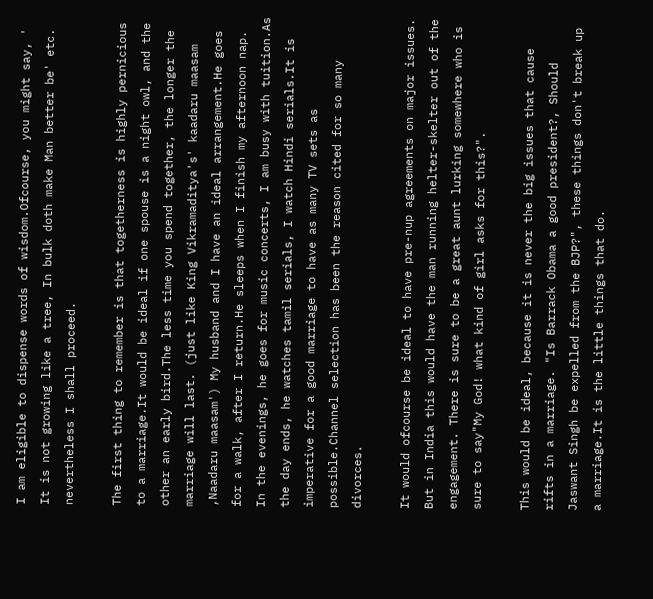I am eligible to dispense words of wisdom.Ofcourse, you might say, ' It is not growing like a tree, In bulk doth make Man better be' etc. nevertheless I shall proceed.

The first thing to remember is that togetherness is highly pernicious to a marriage.It would be ideal if one spouse is a night owl, and the other an early bird.The less time you spend together, the longer the marriage will last. (just like King Vikramaditya's' kaadaru maasam ,Naadaru maasam') My husband and I have an ideal arrangement.He goes for a walk, after I return.He sleeps when I finish my afternoon nap. In the evenings, he goes for music concerts, I am busy with tuition.As the day ends, he watches tamil serials, I watch Hindi serials.It is imperative for a good marriage to have as many TV sets as possible.Channel selection has been the reason cited for so many divorces.

It would ofcourse be ideal to have pre-nup agreements on major issues. But in India this would have the man running helter-skelter out of the engagement. There is sure to be a great aunt lurking somewhere who is sure to say"My God! what kind of girl asks for this?".

This would be ideal, because it is never the big issues that cause rifts in a marriage. "Is Barrack Obama a good president?, Should Jaswant Singh be expelled from the BJP?", these things don't break up a marriage.It is the little things that do.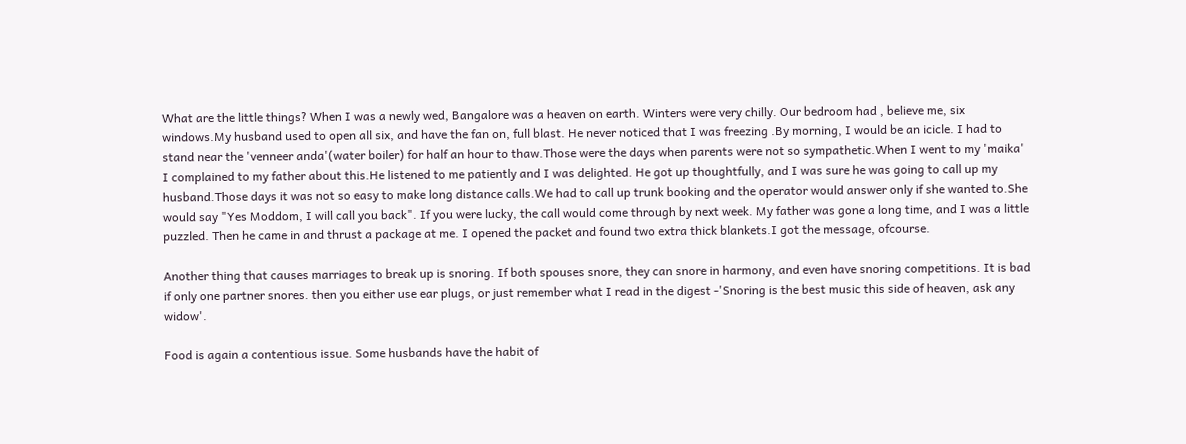What are the little things? When I was a newly wed, Bangalore was a heaven on earth. Winters were very chilly. Our bedroom had , believe me, six windows.My husband used to open all six, and have the fan on, full blast. He never noticed that I was freezing .By morning, I would be an icicle. I had to stand near the 'venneer anda'(water boiler) for half an hour to thaw.Those were the days when parents were not so sympathetic.When I went to my 'maika' I complained to my father about this.He listened to me patiently and I was delighted. He got up thoughtfully, and I was sure he was going to call up my husband.Those days it was not so easy to make long distance calls.We had to call up trunk booking and the operator would answer only if she wanted to.She would say "Yes Moddom, I will call you back". If you were lucky, the call would come through by next week. My father was gone a long time, and I was a little puzzled. Then he came in and thrust a package at me. I opened the packet and found two extra thick blankets.I got the message, ofcourse.

Another thing that causes marriages to break up is snoring. If both spouses snore, they can snore in harmony, and even have snoring competitions. It is bad if only one partner snores. then you either use ear plugs, or just remember what I read in the digest -'Snoring is the best music this side of heaven, ask any widow'.

Food is again a contentious issue. Some husbands have the habit of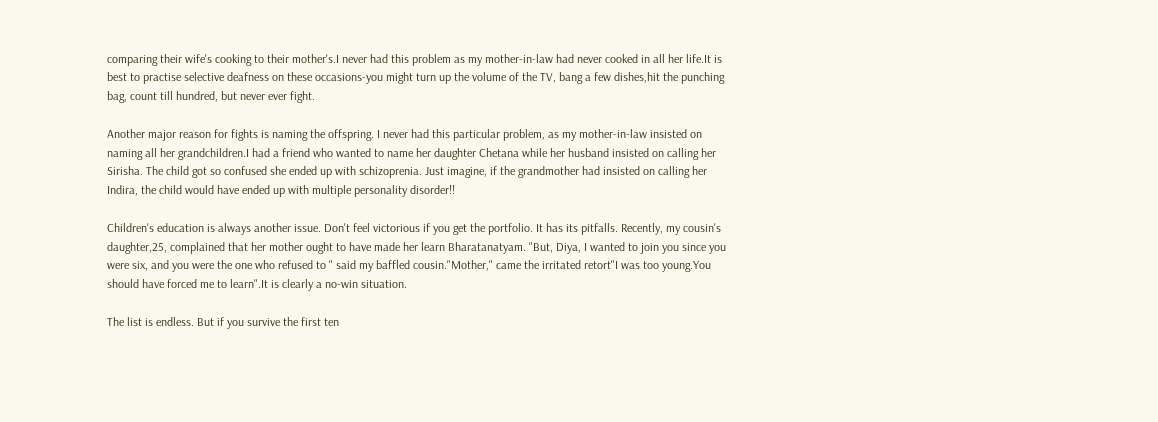comparing their wife's cooking to their mother's.I never had this problem as my mother-in-law had never cooked in all her life.It is best to practise selective deafness on these occasions-you might turn up the volume of the TV, bang a few dishes,hit the punching bag, count till hundred, but never ever fight.

Another major reason for fights is naming the offspring. I never had this particular problem, as my mother-in-law insisted on naming all her grandchildren.I had a friend who wanted to name her daughter Chetana while her husband insisted on calling her Sirisha. The child got so confused she ended up with schizoprenia. Just imagine, if the grandmother had insisted on calling her Indira, the child would have ended up with multiple personality disorder!!

Children's education is always another issue. Don't feel victorious if you get the portfolio. It has its pitfalls. Recently, my cousin's daughter,25, complained that her mother ought to have made her learn Bharatanatyam. "But, Diya, I wanted to join you since you were six, and you were the one who refused to " said my baffled cousin."Mother," came the irritated retort"I was too young.You should have forced me to learn".It is clearly a no-win situation.

The list is endless. But if you survive the first ten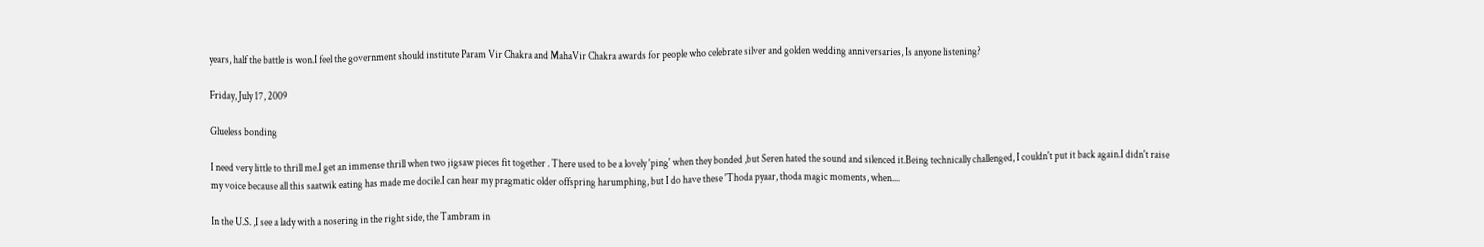years, half the battle is won.I feel the government should institute Param Vir Chakra and MahaVir Chakra awards for people who celebrate silver and golden wedding anniversaries, Is anyone listening?

Friday, July 17, 2009

Glueless bonding

I need very little to thrill me.I get an immense thrill when two jigsaw pieces fit together . There used to be a lovely 'ping' when they bonded ,but Seren hated the sound and silenced it.Being technically challenged, I couldn't put it back again.I didn't raise my voice because all this saatwik eating has made me docile.I can hear my pragmatic older offspring harumphing, but I do have these 'Thoda pyaar, thoda magic moments, when....

In the U.S. ,I see a lady with a nosering in the right side, the Tambram in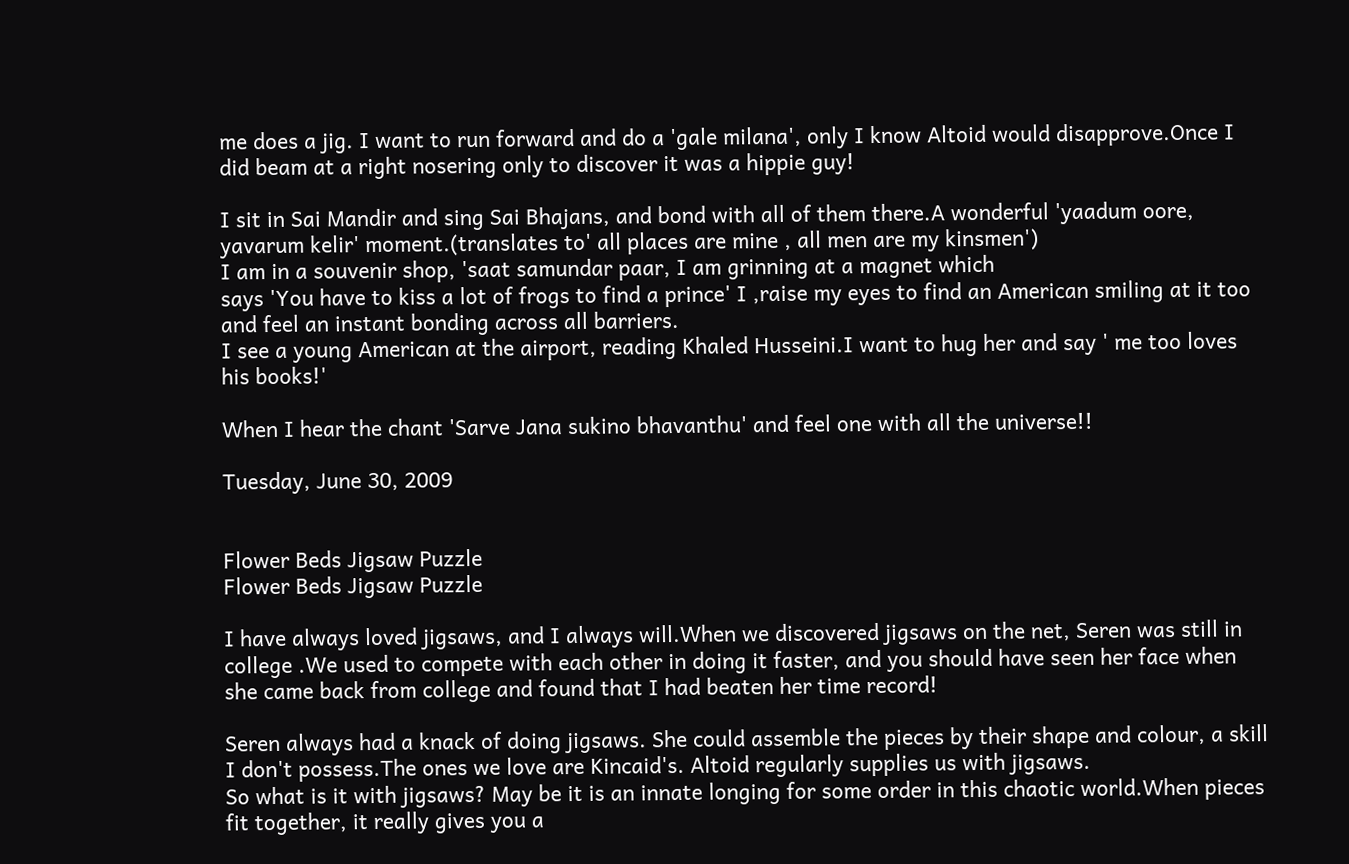me does a jig. I want to run forward and do a 'gale milana', only I know Altoid would disapprove.Once I did beam at a right nosering only to discover it was a hippie guy!

I sit in Sai Mandir and sing Sai Bhajans, and bond with all of them there.A wonderful 'yaadum oore, yavarum kelir' moment.(translates to' all places are mine , all men are my kinsmen')
I am in a souvenir shop, 'saat samundar paar, I am grinning at a magnet which
says 'You have to kiss a lot of frogs to find a prince' I ,raise my eyes to find an American smiling at it too and feel an instant bonding across all barriers.
I see a young American at the airport, reading Khaled Husseini.I want to hug her and say ' me too loves his books!'

When I hear the chant 'Sarve Jana sukino bhavanthu' and feel one with all the universe!!

Tuesday, June 30, 2009


Flower Beds Jigsaw Puzzle
Flower Beds Jigsaw Puzzle

I have always loved jigsaws, and I always will.When we discovered jigsaws on the net, Seren was still in college .We used to compete with each other in doing it faster, and you should have seen her face when she came back from college and found that I had beaten her time record!

Seren always had a knack of doing jigsaws. She could assemble the pieces by their shape and colour, a skill I don't possess.The ones we love are Kincaid's. Altoid regularly supplies us with jigsaws.
So what is it with jigsaws? May be it is an innate longing for some order in this chaotic world.When pieces fit together, it really gives you a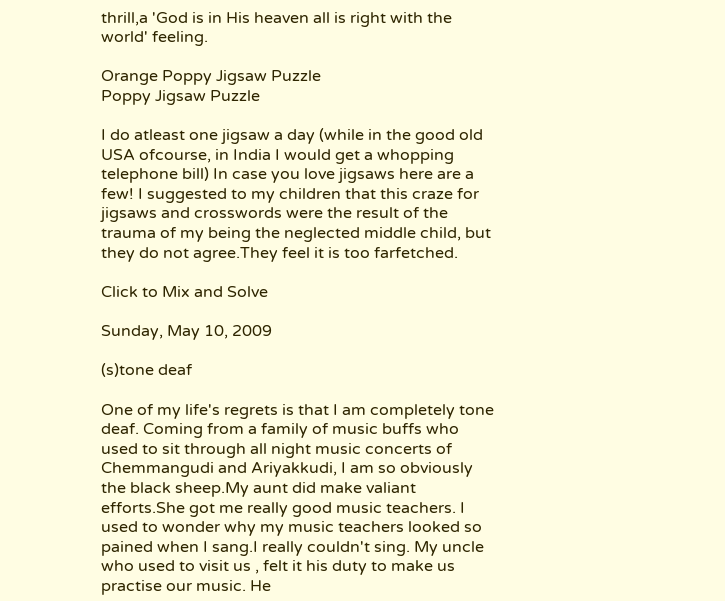thrill,a 'God is in His heaven all is right with the world' feeling.

Orange Poppy Jigsaw Puzzle
Poppy Jigsaw Puzzle

I do atleast one jigsaw a day (while in the good old USA ofcourse, in India I would get a whopping telephone bill) In case you love jigsaws here are a few! I suggested to my children that this craze for jigsaws and crosswords were the result of the trauma of my being the neglected middle child, but they do not agree.They feel it is too farfetched.

Click to Mix and Solve

Sunday, May 10, 2009

(s)tone deaf

One of my life's regrets is that I am completely tone deaf. Coming from a family of music buffs who used to sit through all night music concerts of Chemmangudi and Ariyakkudi, I am so obviously the black sheep.My aunt did make valiant efforts.She got me really good music teachers. I used to wonder why my music teachers looked so pained when I sang.I really couldn't sing. My uncle who used to visit us , felt it his duty to make us practise our music. He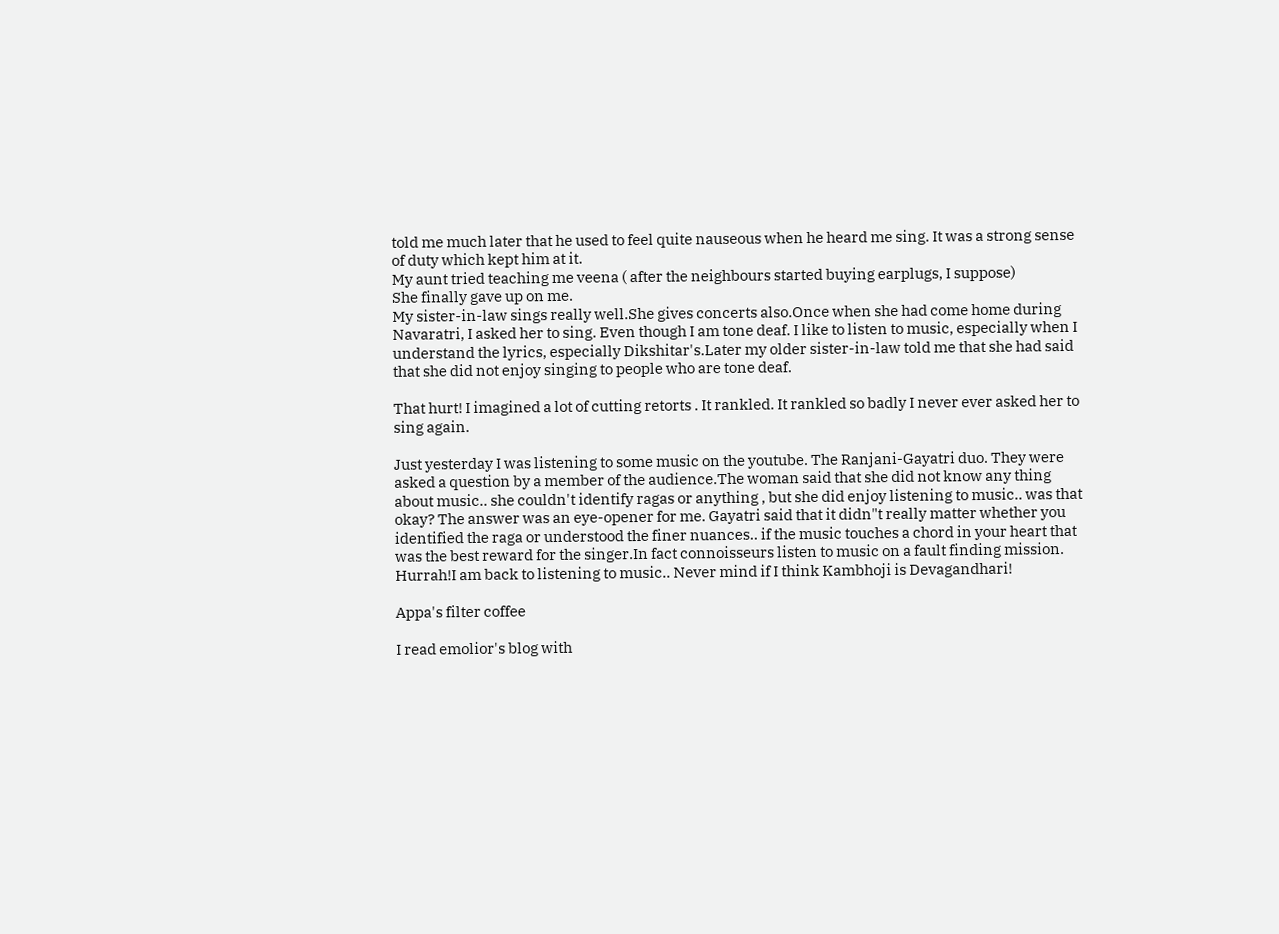told me much later that he used to feel quite nauseous when he heard me sing. It was a strong sense of duty which kept him at it.
My aunt tried teaching me veena ( after the neighbours started buying earplugs, I suppose)
She finally gave up on me.
My sister-in-law sings really well.She gives concerts also.Once when she had come home during Navaratri, I asked her to sing. Even though I am tone deaf. I like to listen to music, especially when I understand the lyrics, especially Dikshitar's.Later my older sister-in-law told me that she had said that she did not enjoy singing to people who are tone deaf.

That hurt! I imagined a lot of cutting retorts . It rankled. It rankled so badly I never ever asked her to sing again.

Just yesterday I was listening to some music on the youtube. The Ranjani-Gayatri duo. They were asked a question by a member of the audience.The woman said that she did not know any thing about music.. she couldn't identify ragas or anything , but she did enjoy listening to music.. was that okay? The answer was an eye-opener for me. Gayatri said that it didn"t really matter whether you identified the raga or understood the finer nuances.. if the music touches a chord in your heart that was the best reward for the singer.In fact connoisseurs listen to music on a fault finding mission.
Hurrah!I am back to listening to music.. Never mind if I think Kambhoji is Devagandhari!

Appa's filter coffee

I read emolior's blog with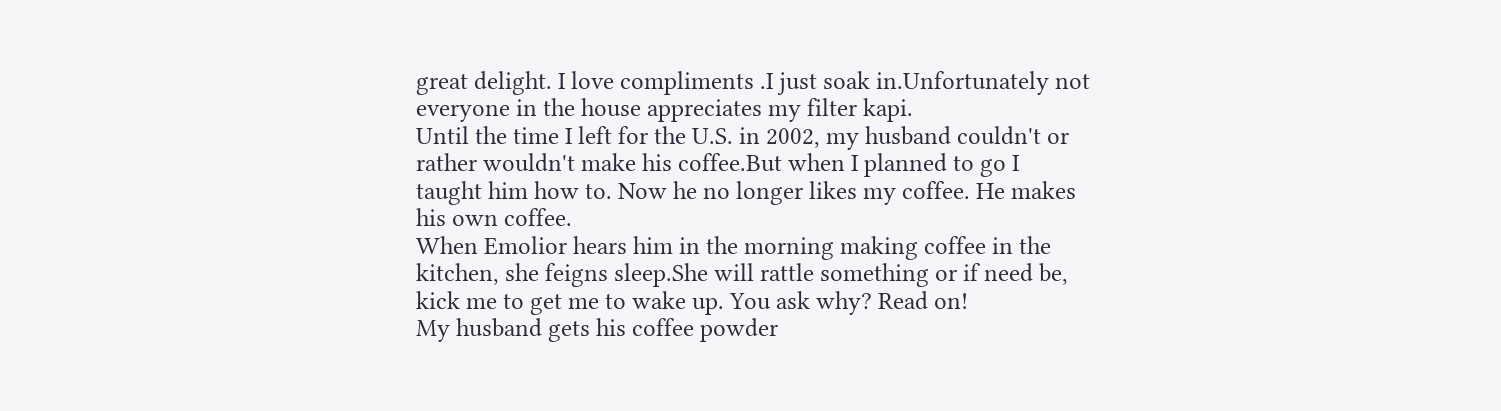great delight. I love compliments .I just soak in.Unfortunately not everyone in the house appreciates my filter kapi.
Until the time I left for the U.S. in 2002, my husband couldn't or rather wouldn't make his coffee.But when I planned to go I taught him how to. Now he no longer likes my coffee. He makes his own coffee.
When Emolior hears him in the morning making coffee in the kitchen, she feigns sleep.She will rattle something or if need be, kick me to get me to wake up. You ask why? Read on!
My husband gets his coffee powder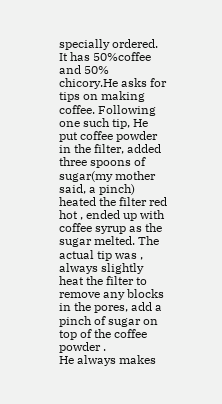specially ordered. It has 50%coffee and 50% chicory.He asks for tips on making coffee. Following one such tip, He put coffee powder in the filter, added three spoons of sugar(my mother said, a pinch) heated the filter red hot , ended up with coffee syrup as the sugar melted. The actual tip was , always slightly heat the filter to remove any blocks in the pores, add a pinch of sugar on top of the coffee powder .
He always makes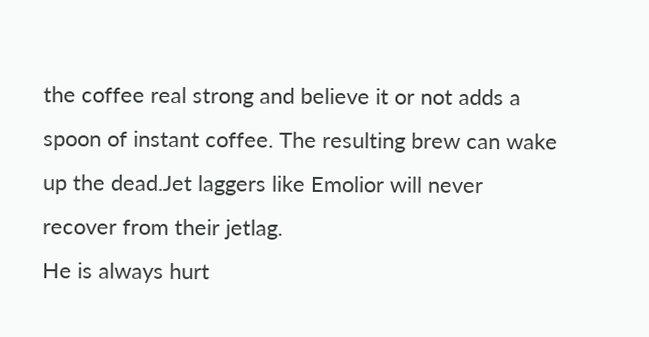the coffee real strong and believe it or not adds a spoon of instant coffee. The resulting brew can wake up the dead.Jet laggers like Emolior will never recover from their jetlag.
He is always hurt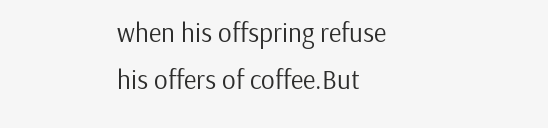when his offspring refuse his offers of coffee.But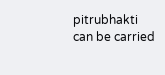pitrubhakti can be carried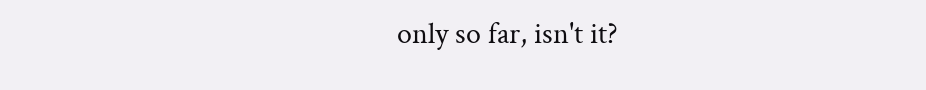only so far, isn't it?